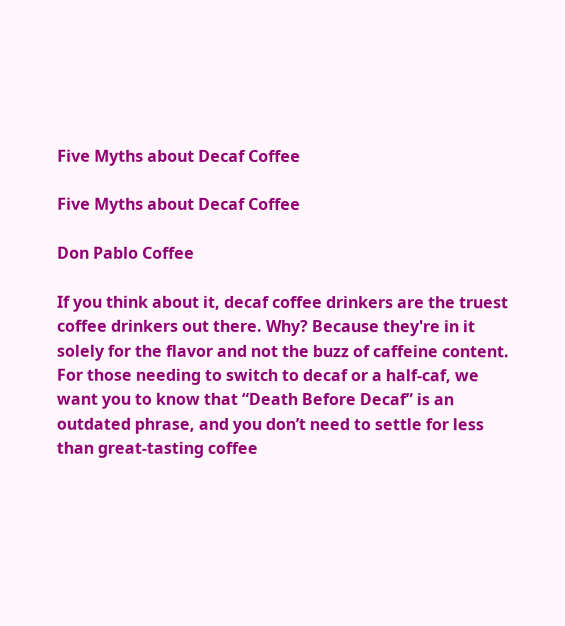Five Myths about Decaf Coffee

Five Myths about Decaf Coffee

Don Pablo Coffee

If you think about it, decaf coffee drinkers are the truest coffee drinkers out there. Why? Because they're in it solely for the flavor and not the buzz of caffeine content. For those needing to switch to decaf or a half-caf, we want you to know that “Death Before Decaf” is an outdated phrase, and you don’t need to settle for less than great-tasting coffee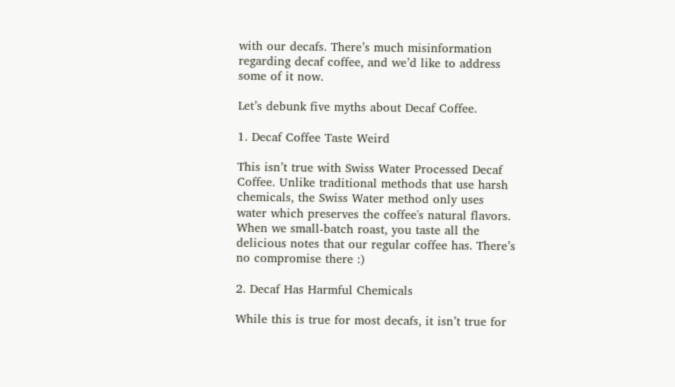with our decafs. There’s much misinformation regarding decaf coffee, and we’d like to address some of it now.

Let’s debunk five myths about Decaf Coffee.

1. Decaf Coffee Taste Weird

This isn’t true with Swiss Water Processed Decaf Coffee. Unlike traditional methods that use harsh chemicals, the Swiss Water method only uses water which preserves the coffee's natural flavors. When we small-batch roast, you taste all the delicious notes that our regular coffee has. There’s no compromise there :)

2. Decaf Has Harmful Chemicals

While this is true for most decafs, it isn’t true for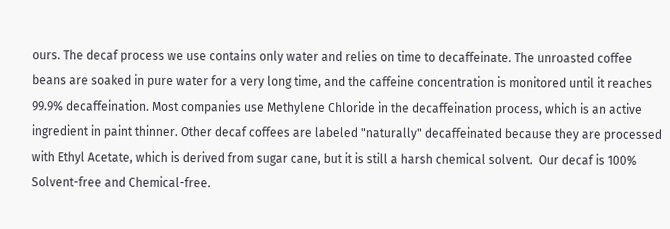ours. The decaf process we use contains only water and relies on time to decaffeinate. The unroasted coffee beans are soaked in pure water for a very long time, and the caffeine concentration is monitored until it reaches 99.9% decaffeination. Most companies use Methylene Chloride in the decaffeination process, which is an active ingredient in paint thinner. Other decaf coffees are labeled "naturally" decaffeinated because they are processed with Ethyl Acetate, which is derived from sugar cane, but it is still a harsh chemical solvent.  Our decaf is 100% Solvent-free and Chemical-free.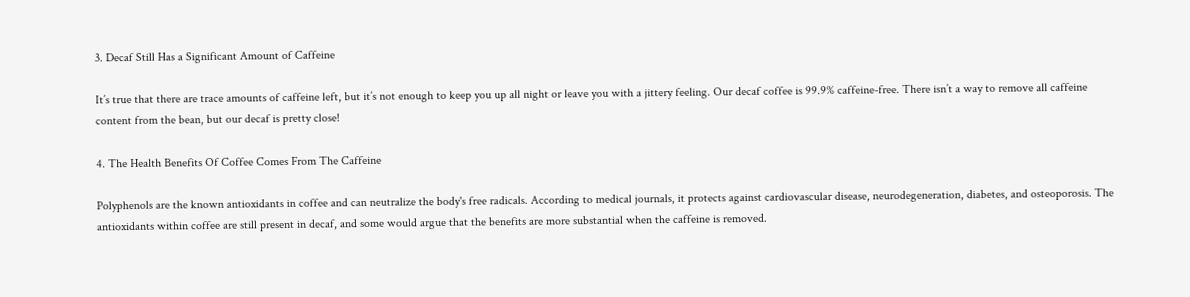3. Decaf Still Has a Significant Amount of Caffeine

It’s true that there are trace amounts of caffeine left, but it’s not enough to keep you up all night or leave you with a jittery feeling. Our decaf coffee is 99.9% caffeine-free. There isn’t a way to remove all caffeine content from the bean, but our decaf is pretty close!

4. The Health Benefits Of Coffee Comes From The Caffeine

Polyphenols are the known antioxidants in coffee and can neutralize the body's free radicals. According to medical journals, it protects against cardiovascular disease, neurodegeneration, diabetes, and osteoporosis. The antioxidants within coffee are still present in decaf, and some would argue that the benefits are more substantial when the caffeine is removed.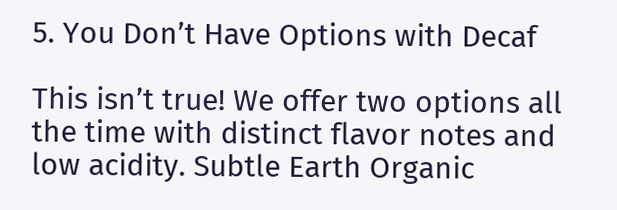5. You Don’t Have Options with Decaf

This isn’t true! We offer two options all the time with distinct flavor notes and low acidity. Subtle Earth Organic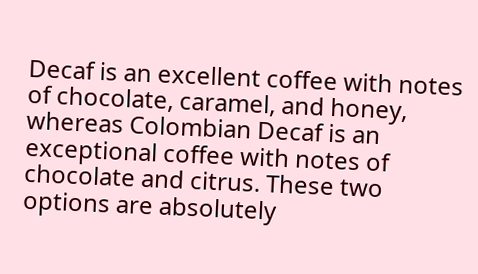Decaf is an excellent coffee with notes of chocolate, caramel, and honey, whereas Colombian Decaf is an exceptional coffee with notes of chocolate and citrus. These two options are absolutely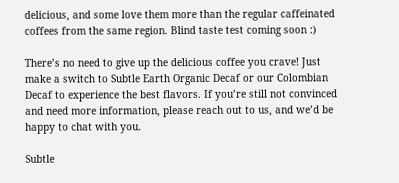delicious, and some love them more than the regular caffeinated coffees from the same region. Blind taste test coming soon :)

There’s no need to give up the delicious coffee you crave! Just make a switch to Subtle Earth Organic Decaf or our Colombian Decaf to experience the best flavors. If you’re still not convinced and need more information, please reach out to us, and we’d be happy to chat with you.

Subtle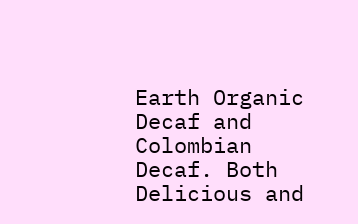Earth Organic Decaf and Colombian Decaf. Both Delicious and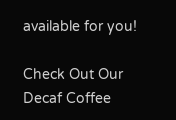available for you!

Check Out Our Decaf Coffee